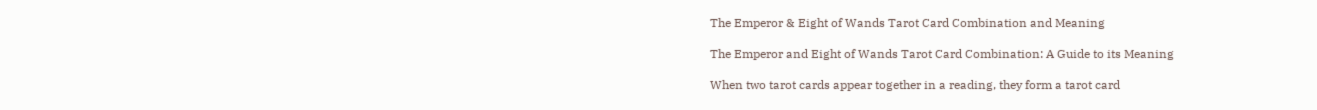The Emperor & Eight of Wands Tarot Card Combination and Meaning

The Emperor and Eight of Wands Tarot Card Combination: A Guide to its Meaning

When two tarot cards appear together in a reading, they form a tarot card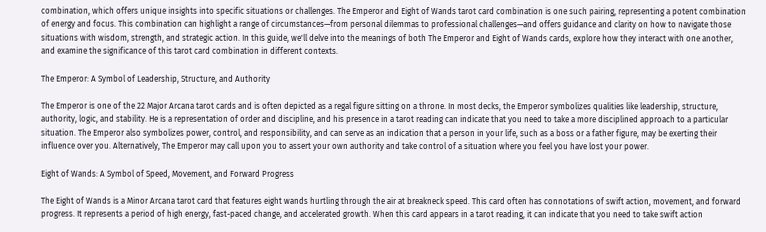combination, which offers unique insights into specific situations or challenges. The Emperor and Eight of Wands tarot card combination is one such pairing, representing a potent combination of energy and focus. This combination can highlight a range of circumstances—from personal dilemmas to professional challenges—and offers guidance and clarity on how to navigate those situations with wisdom, strength, and strategic action. In this guide, we'll delve into the meanings of both The Emperor and Eight of Wands cards, explore how they interact with one another, and examine the significance of this tarot card combination in different contexts.

The Emperor: A Symbol of Leadership, Structure, and Authority

The Emperor is one of the 22 Major Arcana tarot cards and is often depicted as a regal figure sitting on a throne. In most decks, the Emperor symbolizes qualities like leadership, structure, authority, logic, and stability. He is a representation of order and discipline, and his presence in a tarot reading can indicate that you need to take a more disciplined approach to a particular situation. The Emperor also symbolizes power, control, and responsibility, and can serve as an indication that a person in your life, such as a boss or a father figure, may be exerting their influence over you. Alternatively, The Emperor may call upon you to assert your own authority and take control of a situation where you feel you have lost your power.

Eight of Wands: A Symbol of Speed, Movement, and Forward Progress

The Eight of Wands is a Minor Arcana tarot card that features eight wands hurtling through the air at breakneck speed. This card often has connotations of swift action, movement, and forward progress. It represents a period of high energy, fast-paced change, and accelerated growth. When this card appears in a tarot reading, it can indicate that you need to take swift action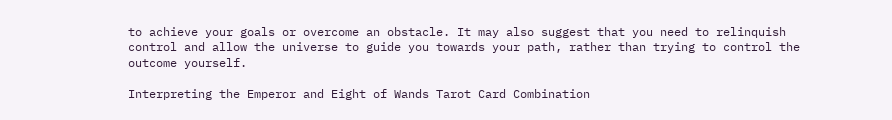to achieve your goals or overcome an obstacle. It may also suggest that you need to relinquish control and allow the universe to guide you towards your path, rather than trying to control the outcome yourself.

Interpreting the Emperor and Eight of Wands Tarot Card Combination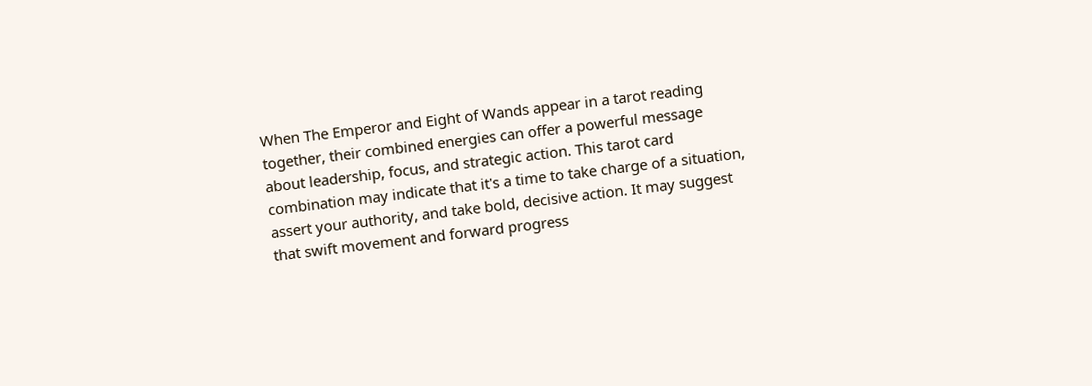When The Emperor and Eight of Wands appear in a tarot reading together, their combined energies can offer a powerful message about leadership, focus, and strategic action. This tarot card combination may indicate that it's a time to take charge of a situation, assert your authority, and take bold, decisive action. It may suggest that swift movement and forward progress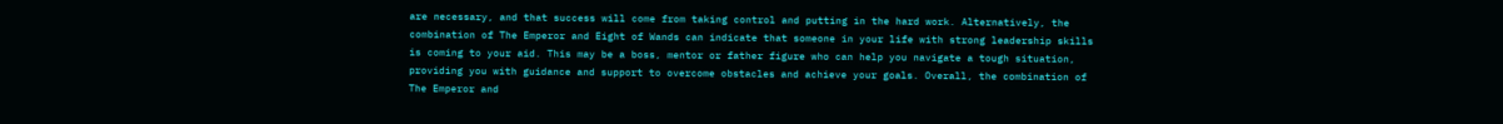are necessary, and that success will come from taking control and putting in the hard work. Alternatively, the combination of The Emperor and Eight of Wands can indicate that someone in your life with strong leadership skills is coming to your aid. This may be a boss, mentor or father figure who can help you navigate a tough situation, providing you with guidance and support to overcome obstacles and achieve your goals. Overall, the combination of The Emperor and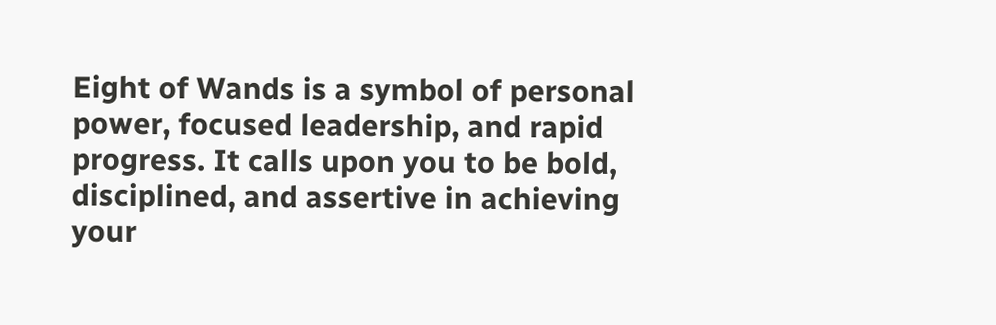Eight of Wands is a symbol of personal power, focused leadership, and rapid progress. It calls upon you to be bold, disciplined, and assertive in achieving your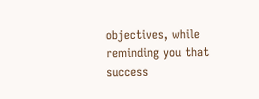objectives, while reminding you that success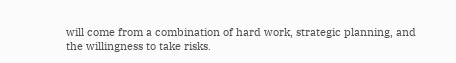will come from a combination of hard work, strategic planning, and the willingness to take risks.